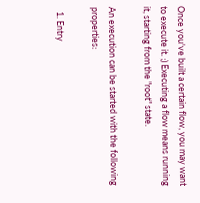Once you've built a certain flow, you may want to execute it. ;) Executing a flow means running it, starting from the "root" state.

An execution can be started with the following properties:

  1. Entry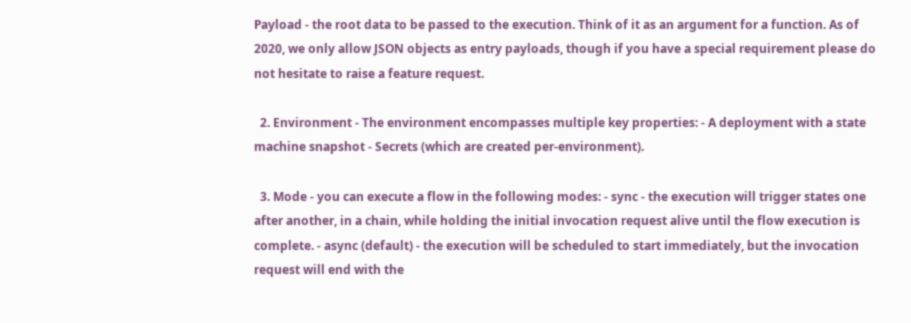Payload - the root data to be passed to the execution. Think of it as an argument for a function. As of 2020, we only allow JSON objects as entry payloads, though if you have a special requirement please do not hesitate to raise a feature request.

  2. Environment - The environment encompasses multiple key properties: - A deployment with a state machine snapshot - Secrets (which are created per-environment).

  3. Mode - you can execute a flow in the following modes: - sync - the execution will trigger states one after another, in a chain, while holding the initial invocation request alive until the flow execution is complete. - async (default) - the execution will be scheduled to start immediately, but the invocation request will end with the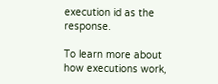execution id as the response.

To learn more about how executions work,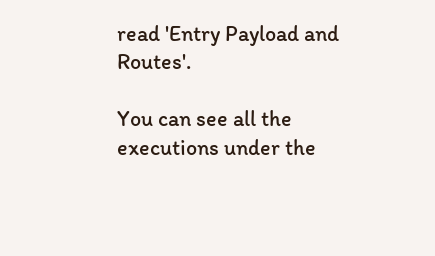read 'Entry Payload and Routes'.

You can see all the executions under the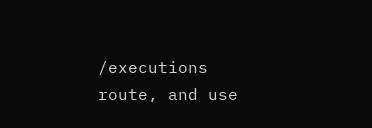/executions route, and use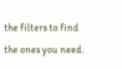the filters to find the ones you need.